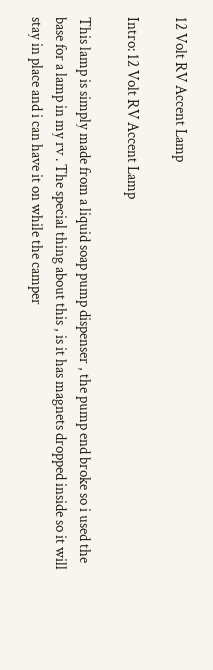12 Volt RV Accent Lamp

Intro: 12 Volt RV Accent Lamp

This lamp is simply made from a liquid soap pump dispenser , the pump end broke so i used the base for a lamp in my rv . The special thing about this , is it has magnets dropped inside so it will stay in place and i can have it on while the camper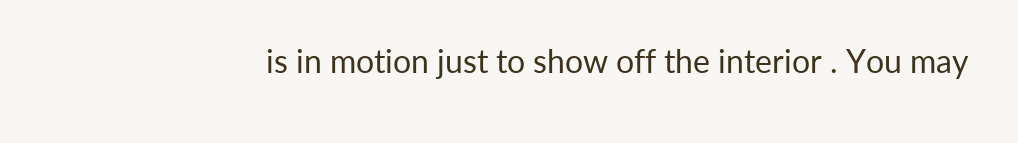is in motion just to show off the interior . You may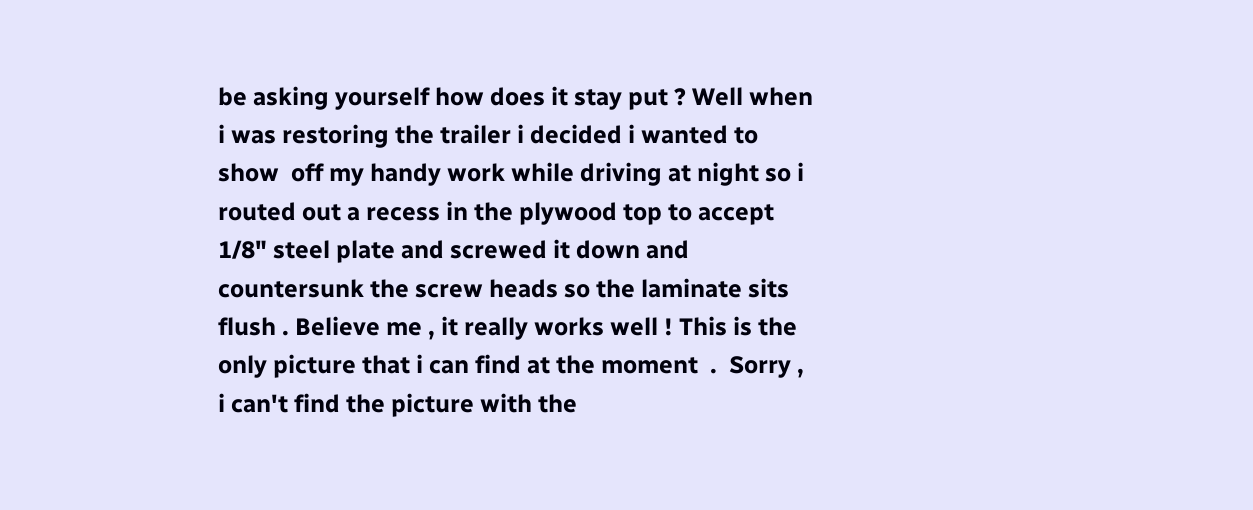be asking yourself how does it stay put ? Well when i was restoring the trailer i decided i wanted to show  off my handy work while driving at night so i routed out a recess in the plywood top to accept 1/8" steel plate and screwed it down and countersunk the screw heads so the laminate sits flush . Believe me , it really works well ! This is the only picture that i can find at the moment  .  Sorry , i can't find the picture with the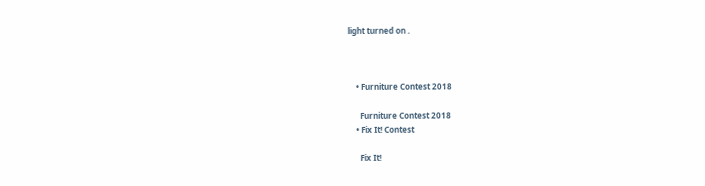light turned on .



    • Furniture Contest 2018

      Furniture Contest 2018
    • Fix It! Contest

      Fix It!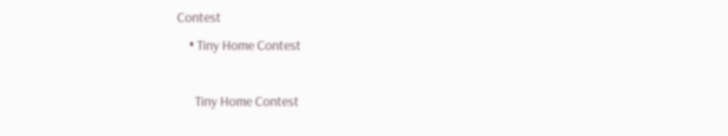Contest
    • Tiny Home Contest

      Tiny Home Contest